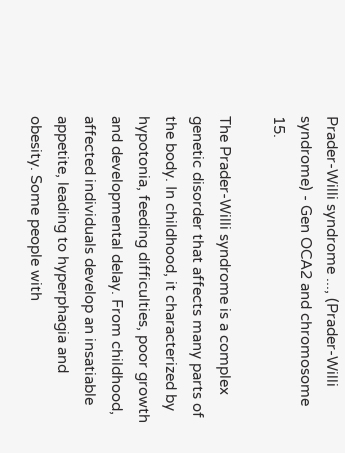Prader-Willi syndrome ..., (Prader-Willi syndrome) - Gen OCA2 and chromosome 15.

The Prader-Willi syndrome is a complex genetic disorder that affects many parts of the body. In childhood, it characterized by hypotonia, feeding difficulties, poor growth and developmental delay. From childhood, affected individuals develop an insatiable appetite, leading to hyperphagia and obesity. Some people with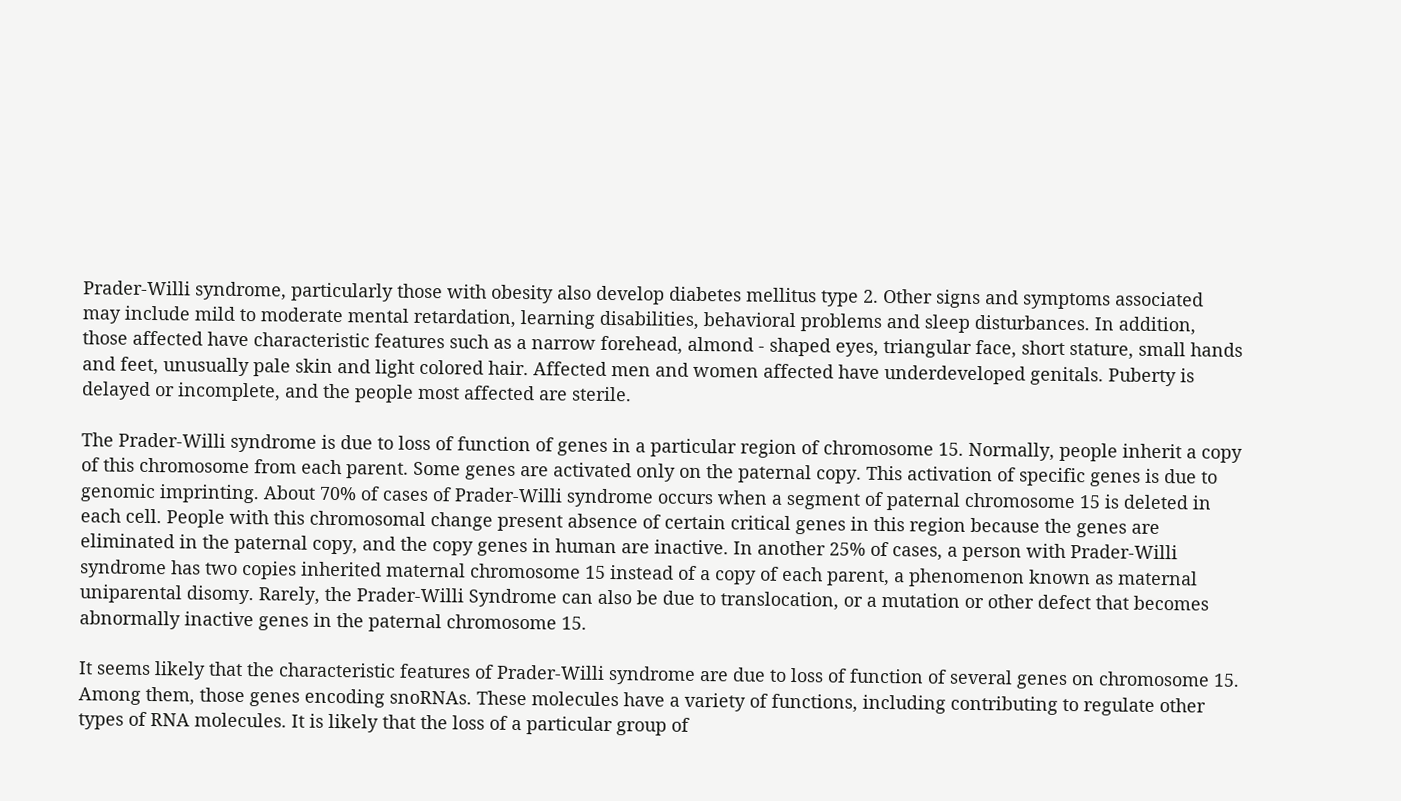Prader-Willi syndrome, particularly those with obesity also develop diabetes mellitus type 2. Other signs and symptoms associated may include mild to moderate mental retardation, learning disabilities, behavioral problems and sleep disturbances. In addition, those affected have characteristic features such as a narrow forehead, almond - shaped eyes, triangular face, short stature, small hands and feet, unusually pale skin and light colored hair. Affected men and women affected have underdeveloped genitals. Puberty is delayed or incomplete, and the people most affected are sterile.

The Prader-Willi syndrome is due to loss of function of genes in a particular region of chromosome 15. Normally, people inherit a copy of this chromosome from each parent. Some genes are activated only on the paternal copy. This activation of specific genes is due to genomic imprinting. About 70% of cases of Prader-Willi syndrome occurs when a segment of paternal chromosome 15 is deleted in each cell. People with this chromosomal change present absence of certain critical genes in this region because the genes are eliminated in the paternal copy, and the copy genes in human are inactive. In another 25% of cases, a person with Prader-Willi syndrome has two copies inherited maternal chromosome 15 instead of a copy of each parent, a phenomenon known as maternal uniparental disomy. Rarely, the Prader-Willi Syndrome can also be due to translocation, or a mutation or other defect that becomes abnormally inactive genes in the paternal chromosome 15.

It seems likely that the characteristic features of Prader-Willi syndrome are due to loss of function of several genes on chromosome 15. Among them, those genes encoding snoRNAs. These molecules have a variety of functions, including contributing to regulate other types of RNA molecules. It is likely that the loss of a particular group of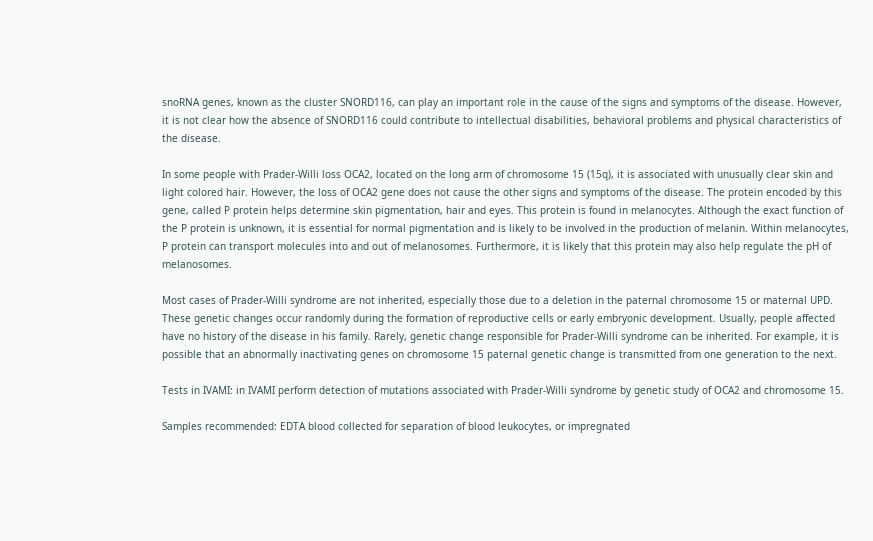snoRNA genes, known as the cluster SNORD116, can play an important role in the cause of the signs and symptoms of the disease. However, it is not clear how the absence of SNORD116 could contribute to intellectual disabilities, behavioral problems and physical characteristics of the disease.

In some people with Prader-Willi loss OCA2, located on the long arm of chromosome 15 (15q), it is associated with unusually clear skin and light colored hair. However, the loss of OCA2 gene does not cause the other signs and symptoms of the disease. The protein encoded by this gene, called P protein helps determine skin pigmentation, hair and eyes. This protein is found in melanocytes. Although the exact function of the P protein is unknown, it is essential for normal pigmentation and is likely to be involved in the production of melanin. Within melanocytes, P protein can transport molecules into and out of melanosomes. Furthermore, it is likely that this protein may also help regulate the pH of melanosomes.

Most cases of Prader-Willi syndrome are not inherited, especially those due to a deletion in the paternal chromosome 15 or maternal UPD. These genetic changes occur randomly during the formation of reproductive cells or early embryonic development. Usually, people affected have no history of the disease in his family. Rarely, genetic change responsible for Prader-Willi syndrome can be inherited. For example, it is possible that an abnormally inactivating genes on chromosome 15 paternal genetic change is transmitted from one generation to the next.

Tests in IVAMI: in IVAMI perform detection of mutations associated with Prader-Willi syndrome by genetic study of OCA2 and chromosome 15.

Samples recommended: EDTA blood collected for separation of blood leukocytes, or impregnated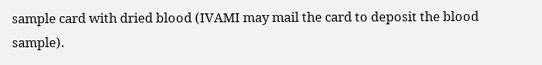sample card with dried blood (IVAMI may mail the card to deposit the blood sample).